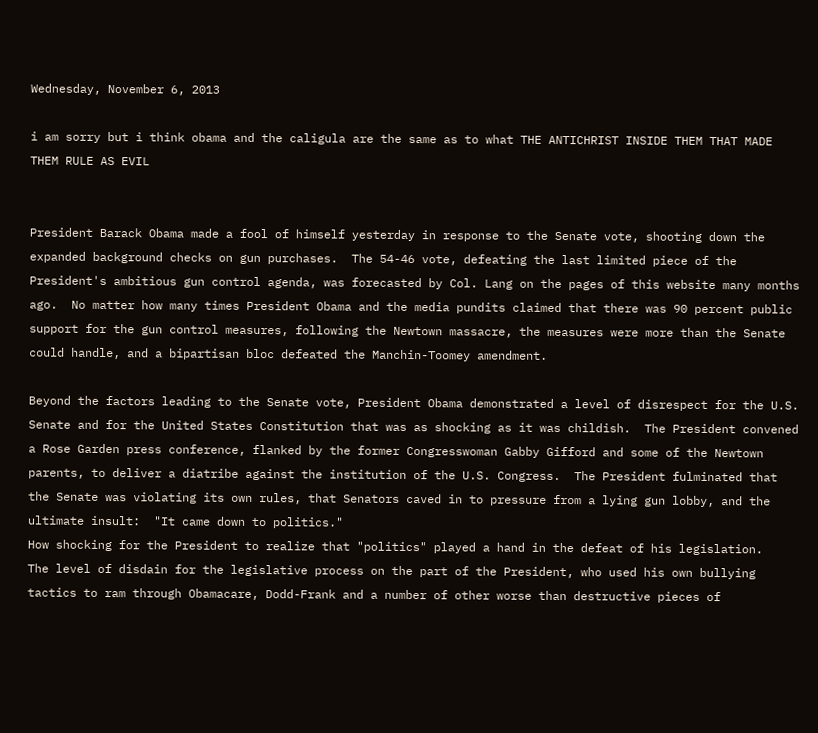Wednesday, November 6, 2013

i am sorry but i think obama and the caligula are the same as to what THE ANTICHRIST INSIDE THEM THAT MADE THEM RULE AS EVIL


President Barack Obama made a fool of himself yesterday in response to the Senate vote, shooting down the expanded background checks on gun purchases.  The 54-46 vote, defeating the last limited piece of the President's ambitious gun control agenda, was forecasted by Col. Lang on the pages of this website many months ago.  No matter how many times President Obama and the media pundits claimed that there was 90 percent public support for the gun control measures, following the Newtown massacre, the measures were more than the Senate could handle, and a bipartisan bloc defeated the Manchin-Toomey amendment.

Beyond the factors leading to the Senate vote, President Obama demonstrated a level of disrespect for the U.S. Senate and for the United States Constitution that was as shocking as it was childish.  The President convened a Rose Garden press conference, flanked by the former Congresswoman Gabby Gifford and some of the Newtown parents, to deliver a diatribe against the institution of the U.S. Congress.  The President fulminated that the Senate was violating its own rules, that Senators caved in to pressure from a lying gun lobby, and the ultimate insult:  "It came down to politics."
How shocking for the President to realize that "politics" played a hand in the defeat of his legislation.   The level of disdain for the legislative process on the part of the President, who used his own bullying tactics to ram through Obamacare, Dodd-Frank and a number of other worse than destructive pieces of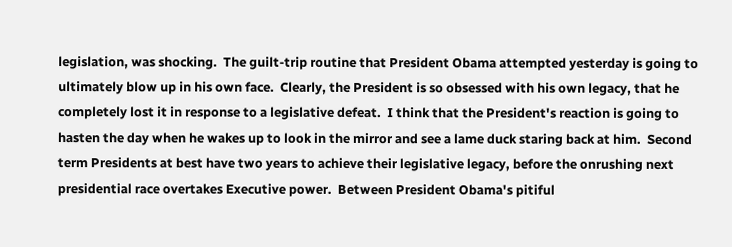legislation, was shocking.  The guilt-trip routine that President Obama attempted yesterday is going to ultimately blow up in his own face.  Clearly, the President is so obsessed with his own legacy, that he completely lost it in response to a legislative defeat.  I think that the President's reaction is going to hasten the day when he wakes up to look in the mirror and see a lame duck staring back at him.  Second term Presidents at best have two years to achieve their legislative legacy, before the onrushing next presidential race overtakes Executive power.  Between President Obama's pitiful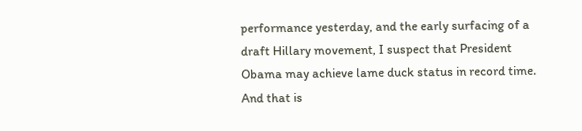performance yesterday, and the early surfacing of a draft Hillary movement, I suspect that President Obama may achieve lame duck status in record time.  And that is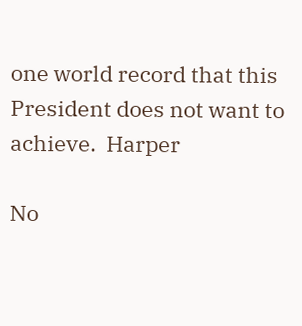one world record that this President does not want to achieve.  Harper

No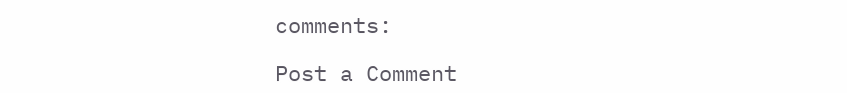comments:

Post a Comment